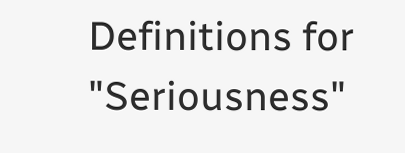Definitions for "Seriousness"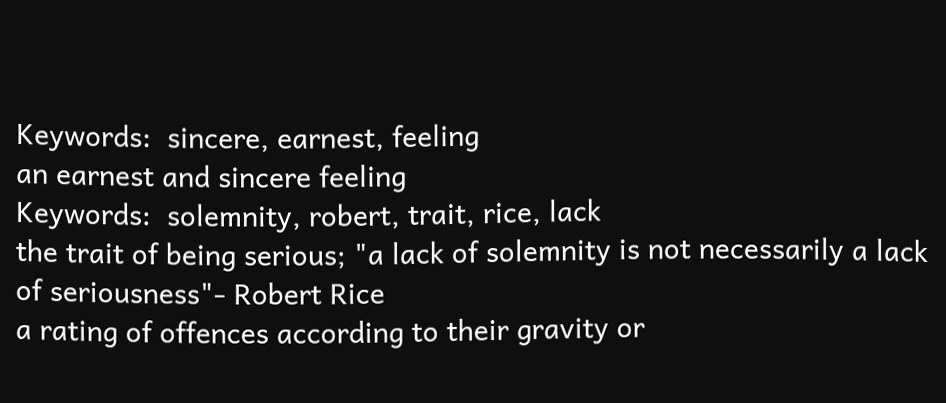Keywords:  sincere, earnest, feeling
an earnest and sincere feeling
Keywords:  solemnity, robert, trait, rice, lack
the trait of being serious; "a lack of solemnity is not necessarily a lack of seriousness"- Robert Rice
a rating of offences according to their gravity or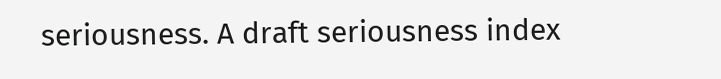seriousness. A draft seriousness index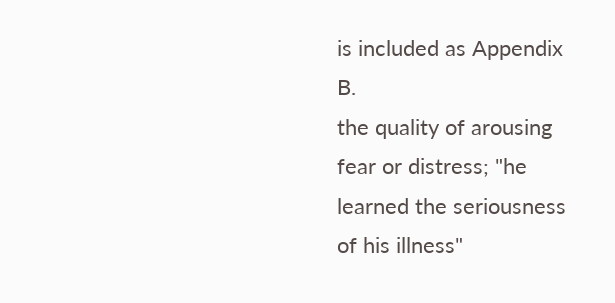is included as Appendix B.
the quality of arousing fear or distress; "he learned the seriousness of his illness"